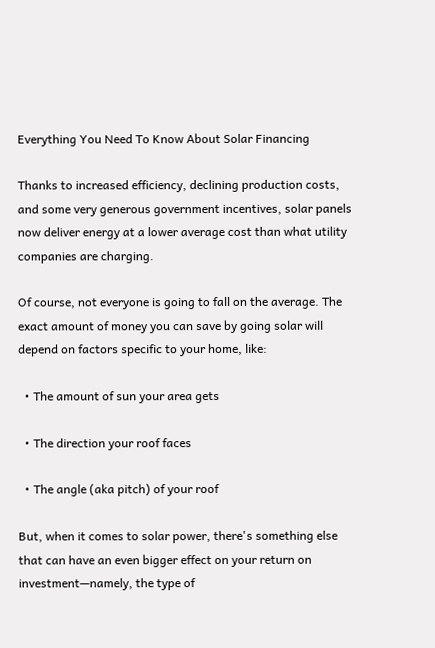Everything You Need To Know About Solar Financing

Thanks to increased efficiency, declining production costs, and some very generous government incentives, solar panels now deliver energy at a lower average cost than what utility companies are charging.

Of course, not everyone is going to fall on the average. The exact amount of money you can save by going solar will depend on factors specific to your home, like:

  • The amount of sun your area gets

  • The direction your roof faces

  • The angle (aka pitch) of your roof

But, when it comes to solar power, there's something else that can have an even bigger effect on your return on investment—namely, the type of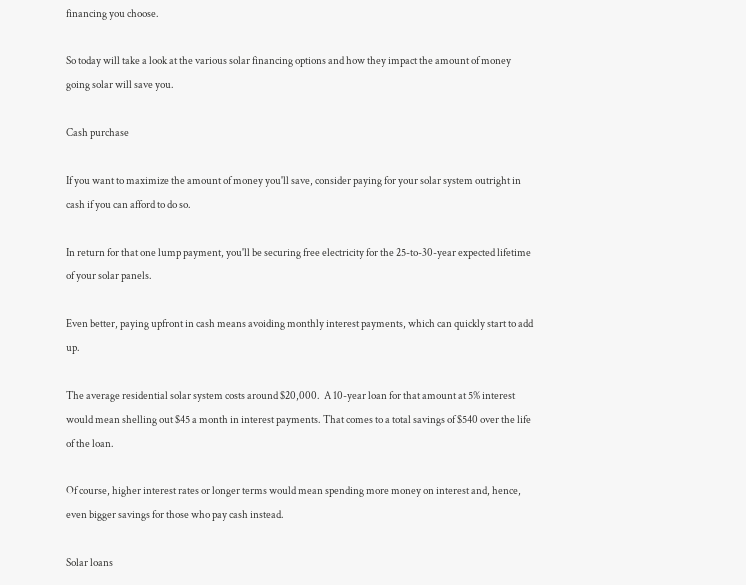financing you choose.

So today will take a look at the various solar financing options and how they impact the amount of money going solar will save you.

Cash purchase

If you want to maximize the amount of money you'll save, consider paying for your solar system outright in cash if you can afford to do so.

In return for that one lump payment, you'll be securing free electricity for the 25-to-30-year expected lifetime of your solar panels.

Even better, paying upfront in cash means avoiding monthly interest payments, which can quickly start to add up.

The average residential solar system costs around $20,000.  A 10-year loan for that amount at 5% interest would mean shelling out $45 a month in interest payments. That comes to a total savings of $540 over the life of the loan.

Of course, higher interest rates or longer terms would mean spending more money on interest and, hence, even bigger savings for those who pay cash instead.

Solar loans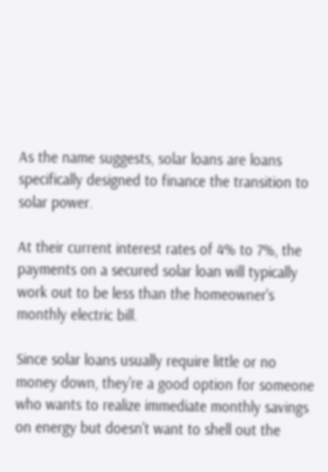As the name suggests, solar loans are loans specifically designed to finance the transition to solar power.

At their current interest rates of 4% to 7%, the payments on a secured solar loan will typically work out to be less than the homeowner's monthly electric bill.

Since solar loans usually require little or no money down, they're a good option for someone who wants to realize immediate monthly savings on energy but doesn't want to shell out the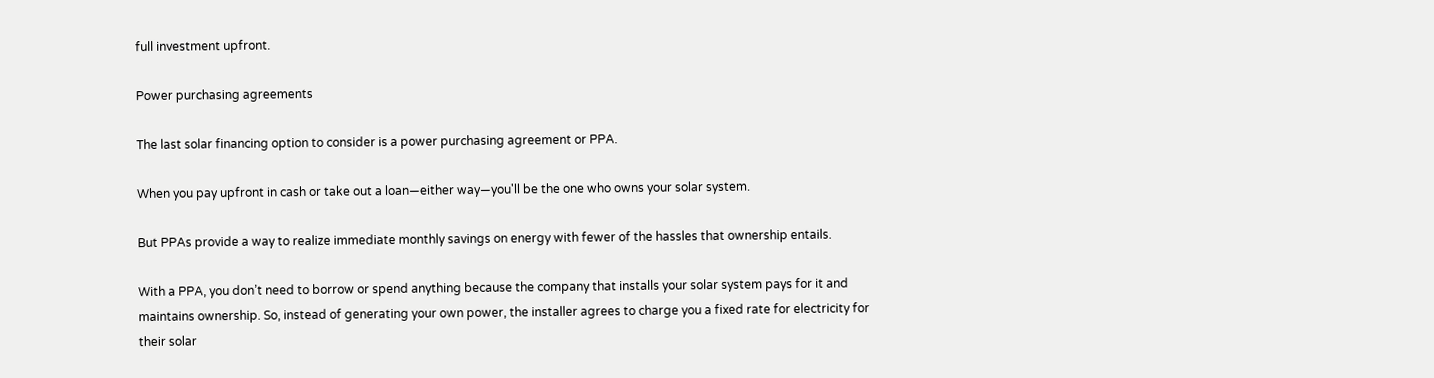full investment upfront.

Power purchasing agreements

The last solar financing option to consider is a power purchasing agreement or PPA.

When you pay upfront in cash or take out a loan—either way—you'll be the one who owns your solar system.

But PPAs provide a way to realize immediate monthly savings on energy with fewer of the hassles that ownership entails.

With a PPA, you don’t need to borrow or spend anything because the company that installs your solar system pays for it and maintains ownership. So, instead of generating your own power, the installer agrees to charge you a fixed rate for electricity for their solar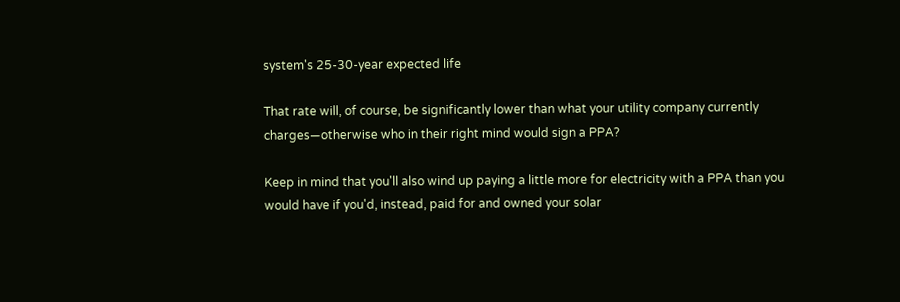system's 25-30-year expected life

That rate will, of course, be significantly lower than what your utility company currently charges—otherwise who in their right mind would sign a PPA?

Keep in mind that you'll also wind up paying a little more for electricity with a PPA than you would have if you'd, instead, paid for and owned your solar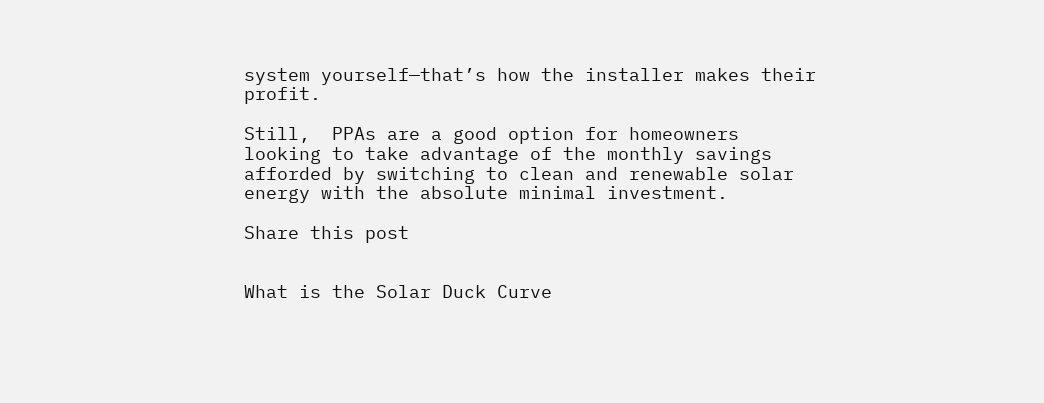system yourself—that’s how the installer makes their profit.

Still,  PPAs are a good option for homeowners looking to take advantage of the monthly savings afforded by switching to clean and renewable solar energy with the absolute minimal investment.

Share this post


What is the Solar Duck Curve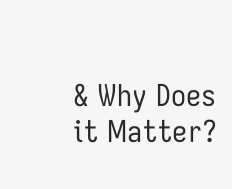& Why Does it Matter?